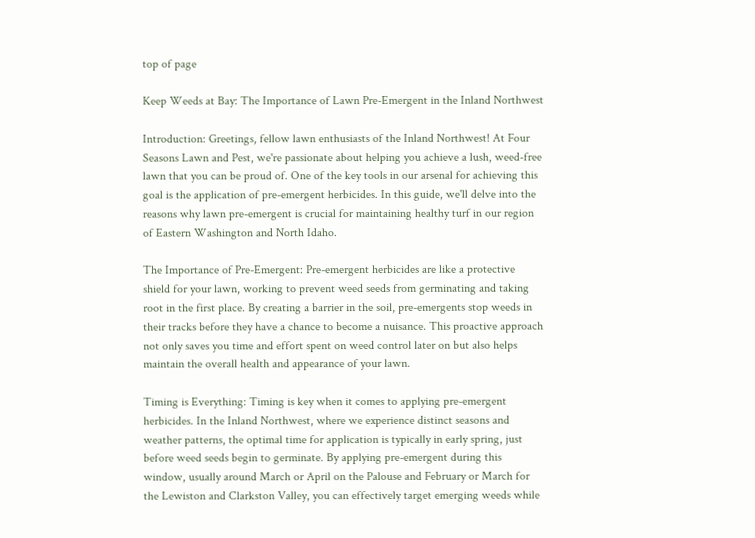top of page

Keep Weeds at Bay: The Importance of Lawn Pre-Emergent in the Inland Northwest

Introduction: Greetings, fellow lawn enthusiasts of the Inland Northwest! At Four Seasons Lawn and Pest, we're passionate about helping you achieve a lush, weed-free lawn that you can be proud of. One of the key tools in our arsenal for achieving this goal is the application of pre-emergent herbicides. In this guide, we'll delve into the reasons why lawn pre-emergent is crucial for maintaining healthy turf in our region of Eastern Washington and North Idaho.

The Importance of Pre-Emergent: Pre-emergent herbicides are like a protective shield for your lawn, working to prevent weed seeds from germinating and taking root in the first place. By creating a barrier in the soil, pre-emergents stop weeds in their tracks before they have a chance to become a nuisance. This proactive approach not only saves you time and effort spent on weed control later on but also helps maintain the overall health and appearance of your lawn.

Timing is Everything: Timing is key when it comes to applying pre-emergent herbicides. In the Inland Northwest, where we experience distinct seasons and weather patterns, the optimal time for application is typically in early spring, just before weed seeds begin to germinate. By applying pre-emergent during this window, usually around March or April on the Palouse and February or March for the Lewiston and Clarkston Valley, you can effectively target emerging weeds while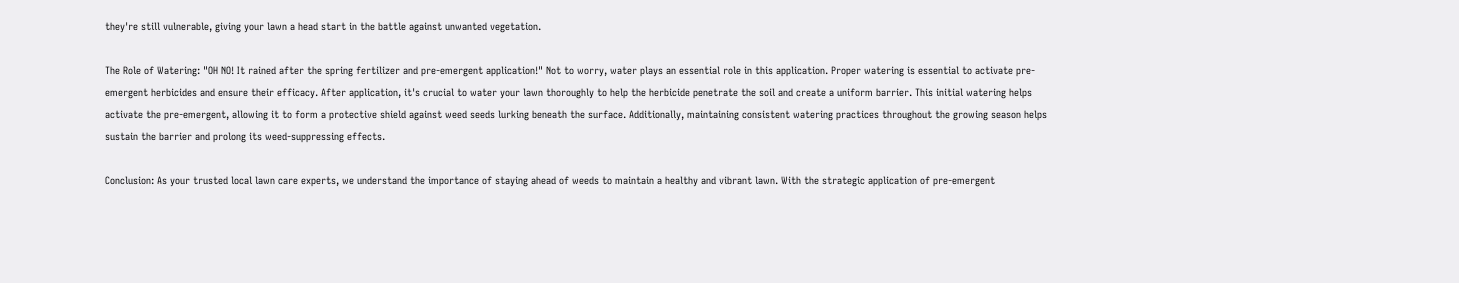they're still vulnerable, giving your lawn a head start in the battle against unwanted vegetation.

The Role of Watering: "OH NO! It rained after the spring fertilizer and pre-emergent application!" Not to worry, water plays an essential role in this application. Proper watering is essential to activate pre-emergent herbicides and ensure their efficacy. After application, it's crucial to water your lawn thoroughly to help the herbicide penetrate the soil and create a uniform barrier. This initial watering helps activate the pre-emergent, allowing it to form a protective shield against weed seeds lurking beneath the surface. Additionally, maintaining consistent watering practices throughout the growing season helps sustain the barrier and prolong its weed-suppressing effects.

Conclusion: As your trusted local lawn care experts, we understand the importance of staying ahead of weeds to maintain a healthy and vibrant lawn. With the strategic application of pre-emergent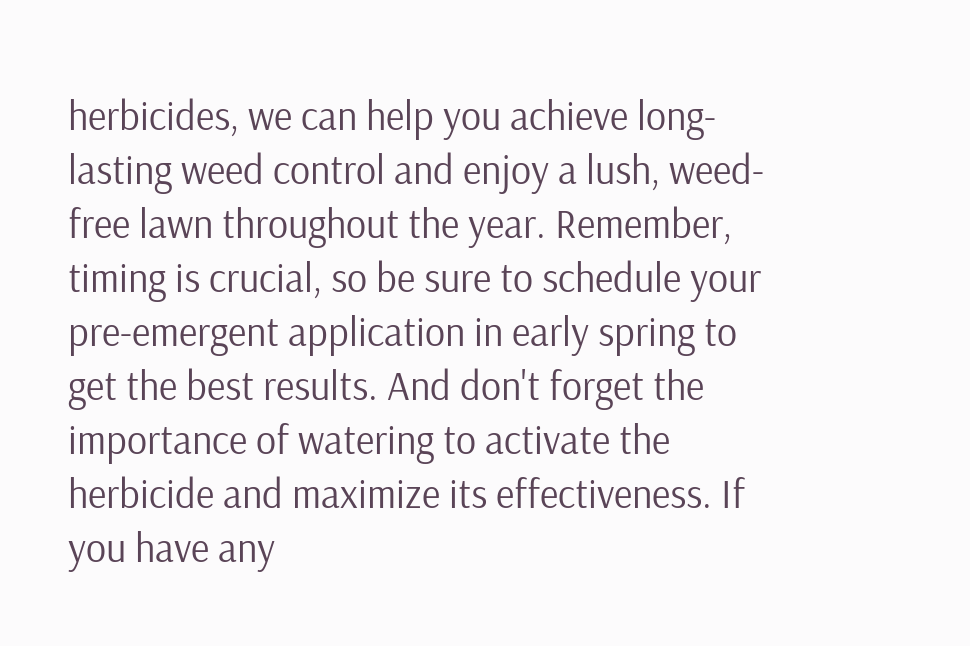herbicides, we can help you achieve long-lasting weed control and enjoy a lush, weed-free lawn throughout the year. Remember, timing is crucial, so be sure to schedule your pre-emergent application in early spring to get the best results. And don't forget the importance of watering to activate the herbicide and maximize its effectiveness. If you have any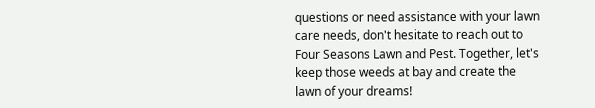questions or need assistance with your lawn care needs, don't hesitate to reach out to Four Seasons Lawn and Pest. Together, let's keep those weeds at bay and create the lawn of your dreams!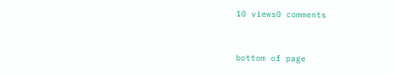10 views0 comments


bottom of page